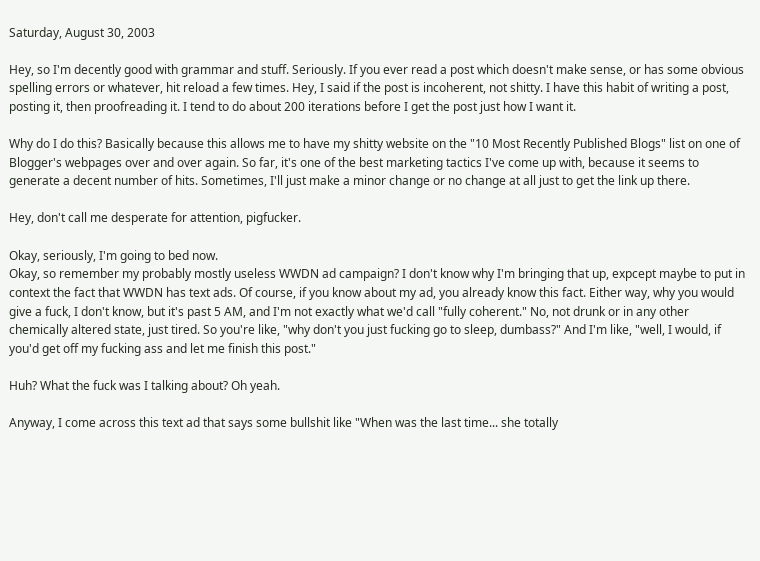Saturday, August 30, 2003

Hey, so I'm decently good with grammar and stuff. Seriously. If you ever read a post which doesn't make sense, or has some obvious spelling errors or whatever, hit reload a few times. Hey, I said if the post is incoherent, not shitty. I have this habit of writing a post, posting it, then proofreading it. I tend to do about 200 iterations before I get the post just how I want it.

Why do I do this? Basically because this allows me to have my shitty website on the "10 Most Recently Published Blogs" list on one of Blogger's webpages over and over again. So far, it's one of the best marketing tactics I've come up with, because it seems to generate a decent number of hits. Sometimes, I'll just make a minor change or no change at all just to get the link up there.

Hey, don't call me desperate for attention, pigfucker.

Okay, seriously, I'm going to bed now.
Okay, so remember my probably mostly useless WWDN ad campaign? I don't know why I'm bringing that up, expcept maybe to put in context the fact that WWDN has text ads. Of course, if you know about my ad, you already know this fact. Either way, why you would give a fuck, I don't know, but it's past 5 AM, and I'm not exactly what we'd call "fully coherent." No, not drunk or in any other chemically altered state, just tired. So you're like, "why don't you just fucking go to sleep, dumbass?" And I'm like, "well, I would, if you'd get off my fucking ass and let me finish this post."

Huh? What the fuck was I talking about? Oh yeah.

Anyway, I come across this text ad that says some bullshit like "When was the last time... she totally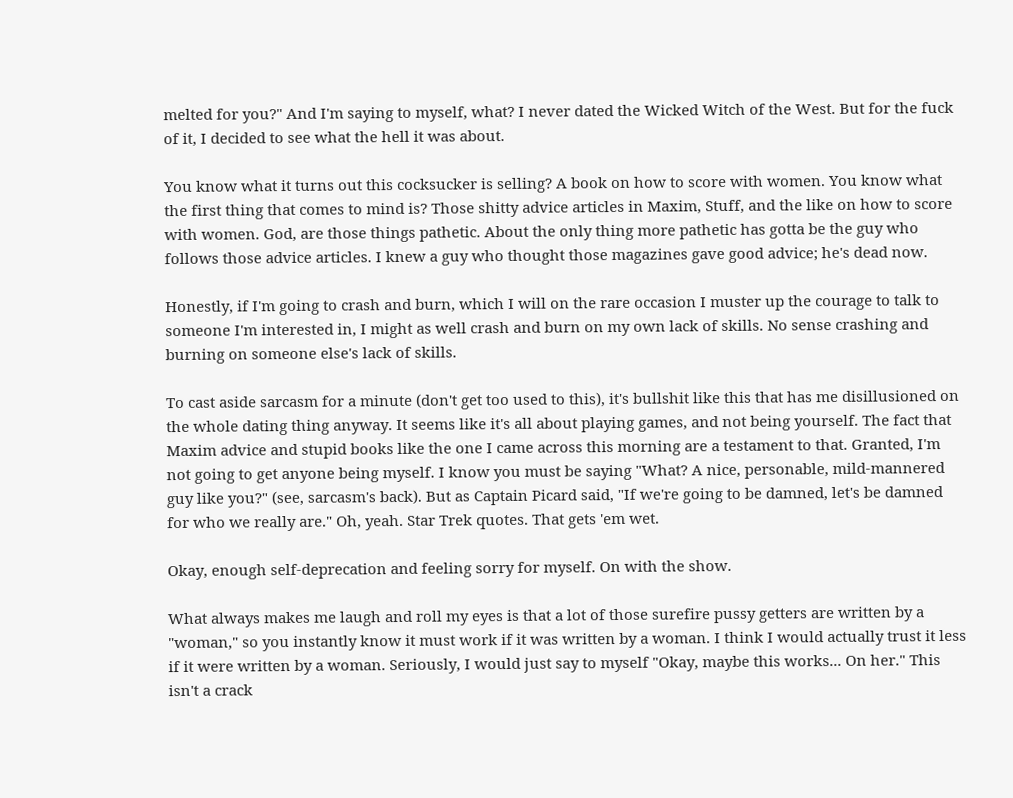melted for you?" And I'm saying to myself, what? I never dated the Wicked Witch of the West. But for the fuck of it, I decided to see what the hell it was about.

You know what it turns out this cocksucker is selling? A book on how to score with women. You know what the first thing that comes to mind is? Those shitty advice articles in Maxim, Stuff, and the like on how to score with women. God, are those things pathetic. About the only thing more pathetic has gotta be the guy who follows those advice articles. I knew a guy who thought those magazines gave good advice; he's dead now.

Honestly, if I'm going to crash and burn, which I will on the rare occasion I muster up the courage to talk to someone I'm interested in, I might as well crash and burn on my own lack of skills. No sense crashing and burning on someone else's lack of skills.

To cast aside sarcasm for a minute (don't get too used to this), it's bullshit like this that has me disillusioned on the whole dating thing anyway. It seems like it's all about playing games, and not being yourself. The fact that Maxim advice and stupid books like the one I came across this morning are a testament to that. Granted, I'm not going to get anyone being myself. I know you must be saying "What? A nice, personable, mild-mannered guy like you?" (see, sarcasm's back). But as Captain Picard said, "If we're going to be damned, let's be damned for who we really are." Oh, yeah. Star Trek quotes. That gets 'em wet.

Okay, enough self-deprecation and feeling sorry for myself. On with the show.

What always makes me laugh and roll my eyes is that a lot of those surefire pussy getters are written by a "woman," so you instantly know it must work if it was written by a woman. I think I would actually trust it less if it were written by a woman. Seriously, I would just say to myself "Okay, maybe this works... On her." This isn't a crack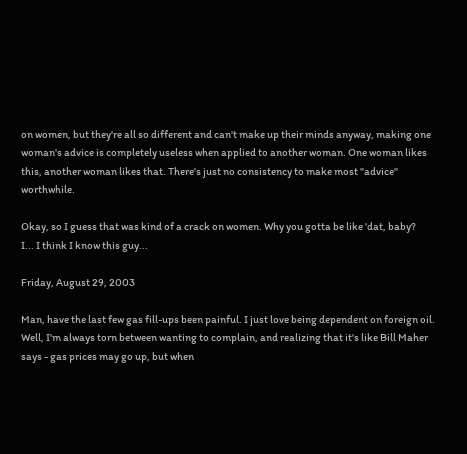on women, but they're all so different and can't make up their minds anyway, making one woman's advice is completely useless when applied to another woman. One woman likes this, another woman likes that. There's just no consistency to make most "advice" worthwhile.

Okay, so I guess that was kind of a crack on women. Why you gotta be like 'dat, baby?
I... I think I know this guy...

Friday, August 29, 2003

Man, have the last few gas fill-ups been painful. I just love being dependent on foreign oil. Well, I'm always torn between wanting to complain, and realizing that it's like Bill Maher says - gas prices may go up, but when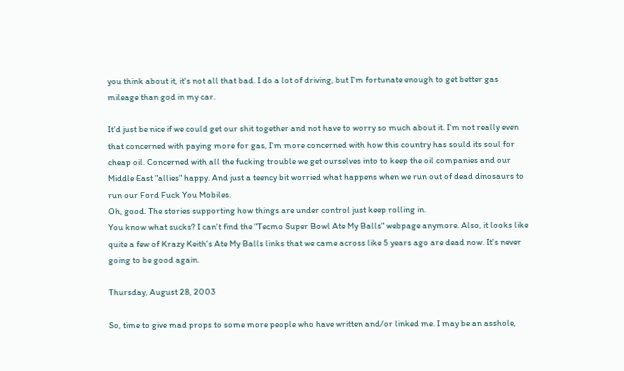you think about it, it's not all that bad. I do a lot of driving, but I'm fortunate enough to get better gas mileage than god in my car.

It'd just be nice if we could get our shit together and not have to worry so much about it. I'm not really even that concerned with paying more for gas, I'm more concerned with how this country has sould its soul for cheap oil. Concerned with all the fucking trouble we get ourselves into to keep the oil companies and our Middle East "allies" happy. And just a teency bit worried what happens when we run out of dead dinosaurs to run our Ford Fuck You Mobiles.
Oh, good. The stories supporting how things are under control just keep rolling in.
You know what sucks? I can't find the "Tecmo Super Bowl Ate My Balls" webpage anymore. Also, it looks like quite a few of Krazy Keith's Ate My Balls links that we came across like 5 years ago are dead now. It's never going to be good again.

Thursday, August 28, 2003

So, time to give mad props to some more people who have written and/or linked me. I may be an asshole,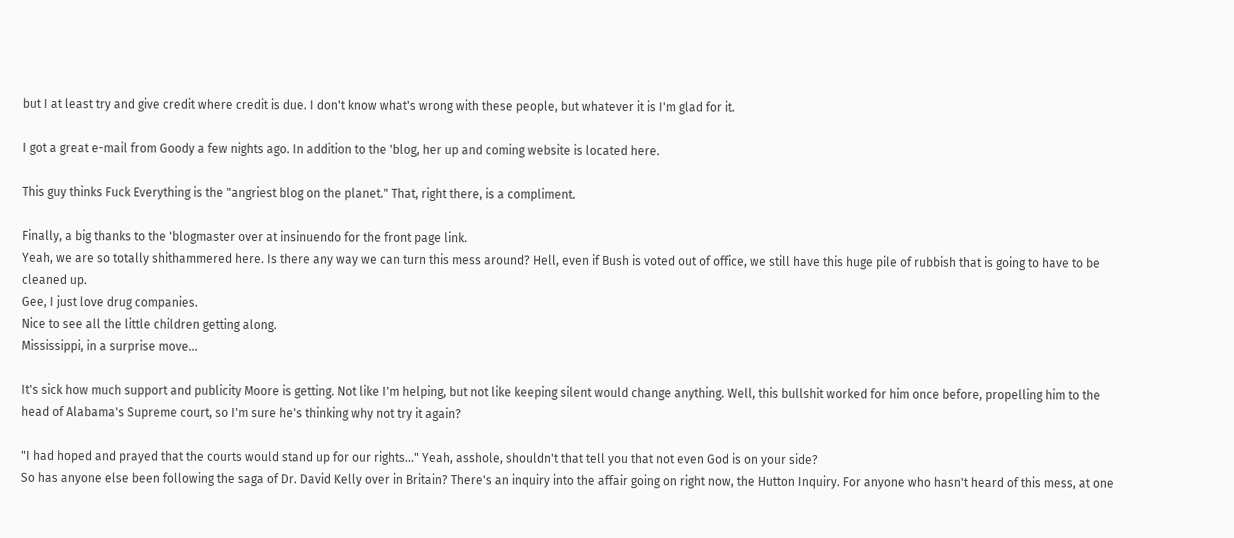but I at least try and give credit where credit is due. I don't know what's wrong with these people, but whatever it is I'm glad for it.

I got a great e-mail from Goody a few nights ago. In addition to the 'blog, her up and coming website is located here.

This guy thinks Fuck Everything is the "angriest blog on the planet." That, right there, is a compliment.

Finally, a big thanks to the 'blogmaster over at insinuendo for the front page link.
Yeah, we are so totally shithammered here. Is there any way we can turn this mess around? Hell, even if Bush is voted out of office, we still have this huge pile of rubbish that is going to have to be cleaned up.
Gee, I just love drug companies.
Nice to see all the little children getting along.
Mississippi, in a surprise move...

It's sick how much support and publicity Moore is getting. Not like I'm helping, but not like keeping silent would change anything. Well, this bullshit worked for him once before, propelling him to the head of Alabama's Supreme court, so I'm sure he's thinking why not try it again?

"I had hoped and prayed that the courts would stand up for our rights..." Yeah, asshole, shouldn't that tell you that not even God is on your side?
So has anyone else been following the saga of Dr. David Kelly over in Britain? There's an inquiry into the affair going on right now, the Hutton Inquiry. For anyone who hasn't heard of this mess, at one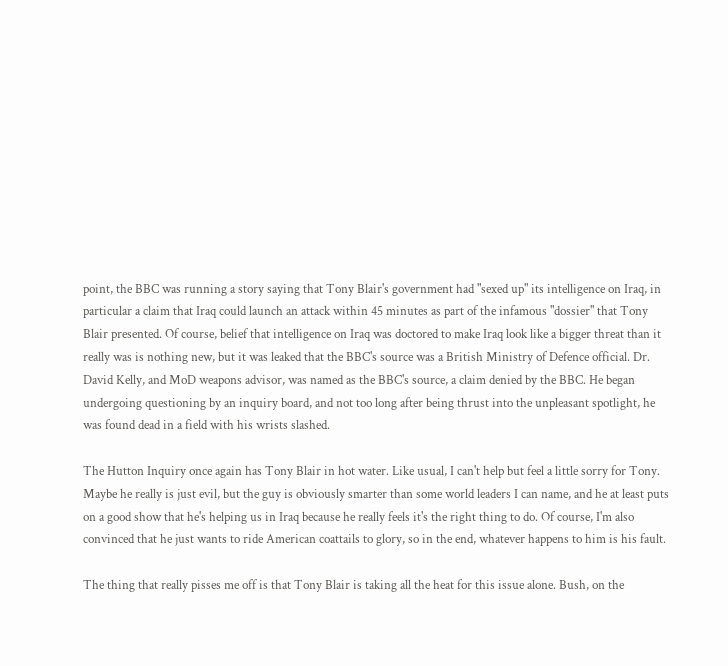point, the BBC was running a story saying that Tony Blair's government had "sexed up" its intelligence on Iraq, in particular a claim that Iraq could launch an attack within 45 minutes as part of the infamous "dossier" that Tony Blair presented. Of course, belief that intelligence on Iraq was doctored to make Iraq look like a bigger threat than it really was is nothing new, but it was leaked that the BBC's source was a British Ministry of Defence official. Dr. David Kelly, and MoD weapons advisor, was named as the BBC's source, a claim denied by the BBC. He began undergoing questioning by an inquiry board, and not too long after being thrust into the unpleasant spotlight, he was found dead in a field with his wrists slashed.

The Hutton Inquiry once again has Tony Blair in hot water. Like usual, I can't help but feel a little sorry for Tony. Maybe he really is just evil, but the guy is obviously smarter than some world leaders I can name, and he at least puts on a good show that he's helping us in Iraq because he really feels it's the right thing to do. Of course, I'm also convinced that he just wants to ride American coattails to glory, so in the end, whatever happens to him is his fault.

The thing that really pisses me off is that Tony Blair is taking all the heat for this issue alone. Bush, on the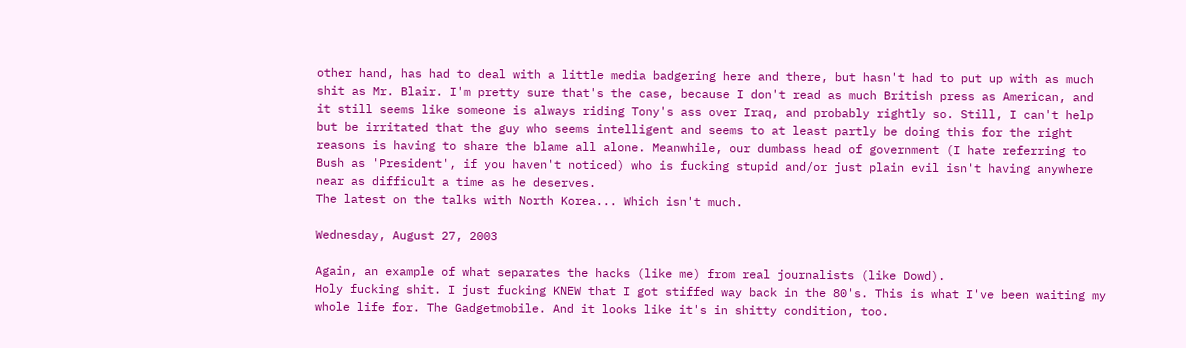other hand, has had to deal with a little media badgering here and there, but hasn't had to put up with as much shit as Mr. Blair. I'm pretty sure that's the case, because I don't read as much British press as American, and it still seems like someone is always riding Tony's ass over Iraq, and probably rightly so. Still, I can't help but be irritated that the guy who seems intelligent and seems to at least partly be doing this for the right reasons is having to share the blame all alone. Meanwhile, our dumbass head of government (I hate referring to Bush as 'President', if you haven't noticed) who is fucking stupid and/or just plain evil isn't having anywhere near as difficult a time as he deserves.
The latest on the talks with North Korea... Which isn't much.

Wednesday, August 27, 2003

Again, an example of what separates the hacks (like me) from real journalists (like Dowd).
Holy fucking shit. I just fucking KNEW that I got stiffed way back in the 80's. This is what I've been waiting my whole life for. The Gadgetmobile. And it looks like it's in shitty condition, too.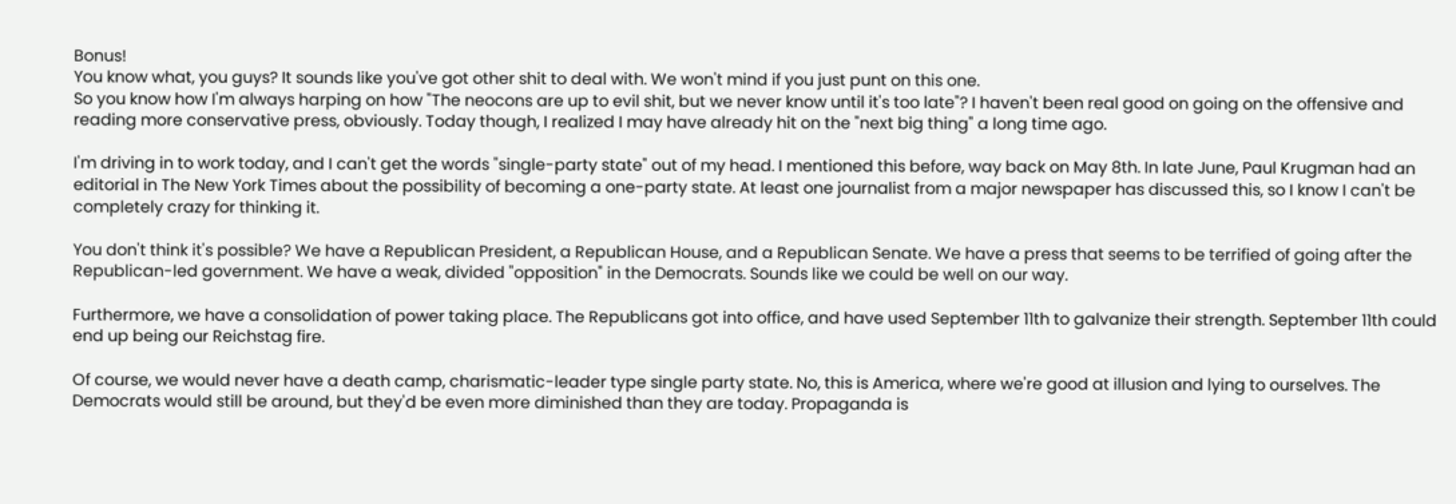Bonus!
You know what, you guys? It sounds like you've got other shit to deal with. We won't mind if you just punt on this one.
So you know how I'm always harping on how "The neocons are up to evil shit, but we never know until it's too late"? I haven't been real good on going on the offensive and reading more conservative press, obviously. Today though, I realized I may have already hit on the "next big thing" a long time ago.

I'm driving in to work today, and I can't get the words "single-party state" out of my head. I mentioned this before, way back on May 8th. In late June, Paul Krugman had an editorial in The New York Times about the possibility of becoming a one-party state. At least one journalist from a major newspaper has discussed this, so I know I can't be completely crazy for thinking it.

You don't think it's possible? We have a Republican President, a Republican House, and a Republican Senate. We have a press that seems to be terrified of going after the Republican-led government. We have a weak, divided "opposition" in the Democrats. Sounds like we could be well on our way.

Furthermore, we have a consolidation of power taking place. The Republicans got into office, and have used September 11th to galvanize their strength. September 11th could end up being our Reichstag fire.

Of course, we would never have a death camp, charismatic-leader type single party state. No, this is America, where we're good at illusion and lying to ourselves. The Democrats would still be around, but they'd be even more diminished than they are today. Propaganda is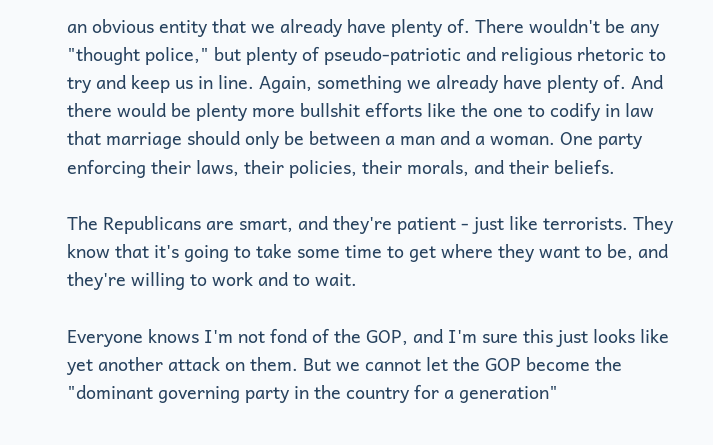an obvious entity that we already have plenty of. There wouldn't be any "thought police," but plenty of pseudo-patriotic and religious rhetoric to try and keep us in line. Again, something we already have plenty of. And there would be plenty more bullshit efforts like the one to codify in law that marriage should only be between a man and a woman. One party enforcing their laws, their policies, their morals, and their beliefs.

The Republicans are smart, and they're patient - just like terrorists. They know that it's going to take some time to get where they want to be, and they're willing to work and to wait.

Everyone knows I'm not fond of the GOP, and I'm sure this just looks like yet another attack on them. But we cannot let the GOP become the "dominant governing party in the country for a generation"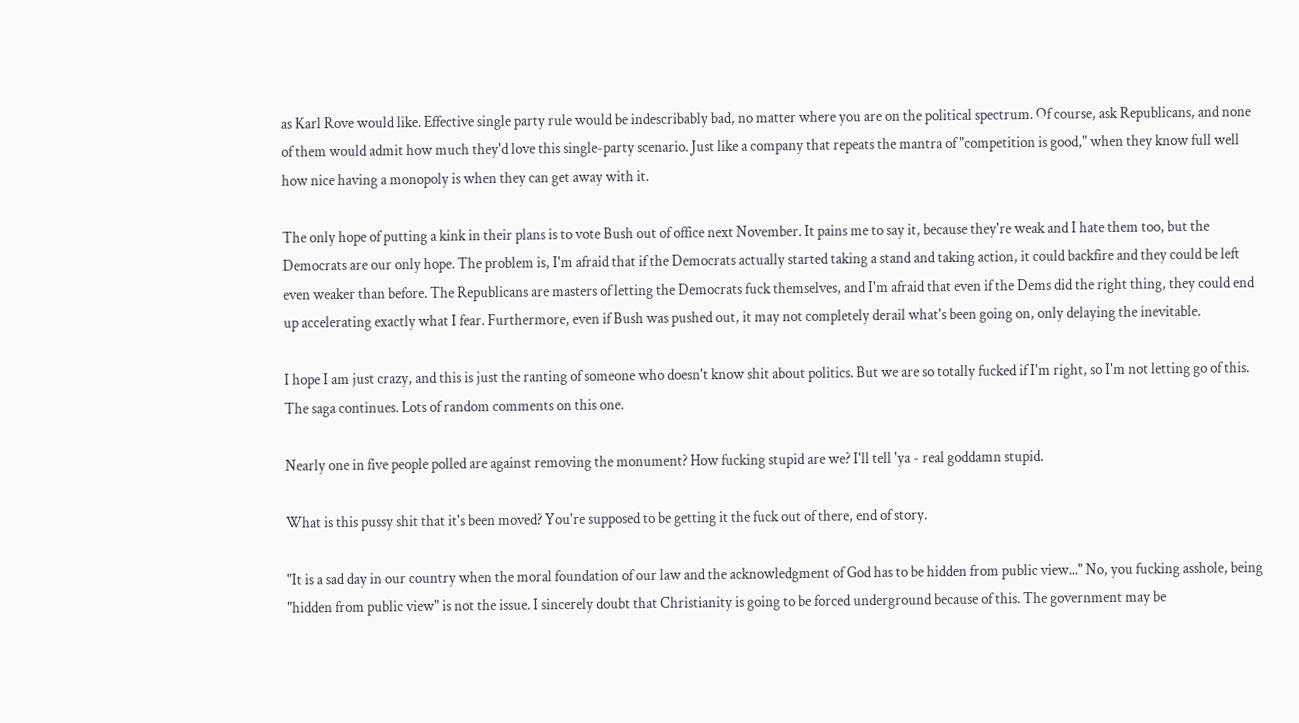as Karl Rove would like. Effective single party rule would be indescribably bad, no matter where you are on the political spectrum. Of course, ask Republicans, and none of them would admit how much they'd love this single-party scenario. Just like a company that repeats the mantra of "competition is good," when they know full well how nice having a monopoly is when they can get away with it.

The only hope of putting a kink in their plans is to vote Bush out of office next November. It pains me to say it, because they're weak and I hate them too, but the Democrats are our only hope. The problem is, I'm afraid that if the Democrats actually started taking a stand and taking action, it could backfire and they could be left even weaker than before. The Republicans are masters of letting the Democrats fuck themselves, and I'm afraid that even if the Dems did the right thing, they could end up accelerating exactly what I fear. Furthermore, even if Bush was pushed out, it may not completely derail what's been going on, only delaying the inevitable.

I hope I am just crazy, and this is just the ranting of someone who doesn't know shit about politics. But we are so totally fucked if I'm right, so I'm not letting go of this.
The saga continues. Lots of random comments on this one.

Nearly one in five people polled are against removing the monument? How fucking stupid are we? I'll tell 'ya - real goddamn stupid.

What is this pussy shit that it's been moved? You're supposed to be getting it the fuck out of there, end of story.

"It is a sad day in our country when the moral foundation of our law and the acknowledgment of God has to be hidden from public view..." No, you fucking asshole, being "hidden from public view" is not the issue. I sincerely doubt that Christianity is going to be forced underground because of this. The government may be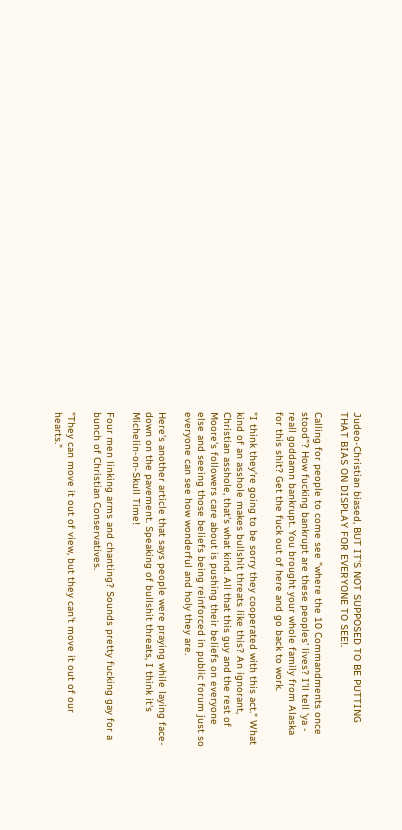Judeo-Christian biased, BUT IT'S NOT SUPPOSED TO BE PUTTING THAT BIAS ON DISPLAY FOR EVERYONE TO SEE!.

Calling for people to come see "where the 10 Commandments once stood"? How fucking bankrupt are these peoples' lives? I'll tell 'ya - reall goddamn bankrupt. You brought your whole family from Alaska for this shit? Get the fuck out of here and go back to work.

"I think they're going to be sorry they cooperated with this act." What kind of an asshole makes bullshit threats like this? An ignorant, Christian asshole, that's what kind. All that this guy and the rest of Moore's followers care about is pushing their beliefs on everyone else and seeing those beliefs being reinforced in public forum just so everyone can see how wonderful and holy they are.

Here's another article that says people were praying while laying face-down on the pavement. Speaking of bullshit threats, I think it's Michelin-on-Skull Time!

Four men linking arms and chanting? Sounds pretty fucking gay for a bunch of Christian Conservatives.

"They can move it out of view, but they can't move it out of our hearts."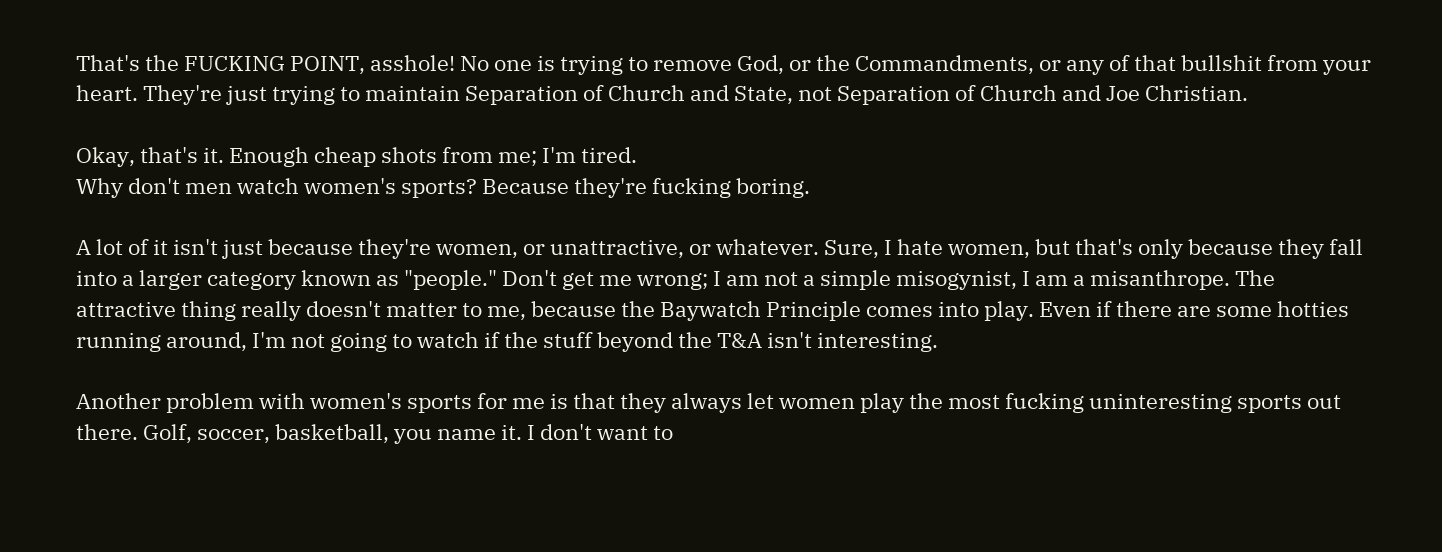That's the FUCKING POINT, asshole! No one is trying to remove God, or the Commandments, or any of that bullshit from your heart. They're just trying to maintain Separation of Church and State, not Separation of Church and Joe Christian.

Okay, that's it. Enough cheap shots from me; I'm tired.
Why don't men watch women's sports? Because they're fucking boring.

A lot of it isn't just because they're women, or unattractive, or whatever. Sure, I hate women, but that's only because they fall into a larger category known as "people." Don't get me wrong; I am not a simple misogynist, I am a misanthrope. The attractive thing really doesn't matter to me, because the Baywatch Principle comes into play. Even if there are some hotties running around, I'm not going to watch if the stuff beyond the T&A isn't interesting.

Another problem with women's sports for me is that they always let women play the most fucking uninteresting sports out there. Golf, soccer, basketball, you name it. I don't want to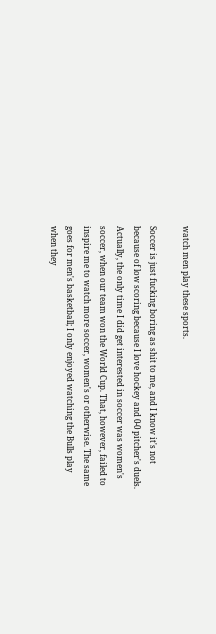watch men play these sports.

Soccer is just fucking boring as shit to me, and I know it's not because of low scoring because I love hockey and 0-0 pitcher's duels. Actually, the only time I did get interested in soccer was women's soccer, when our team won the World Cup. That, however, failed to inspire me to watch more soccer, women's or otherwise. The same goes for men's basketball; I only enjoyed watching the Bulls play when they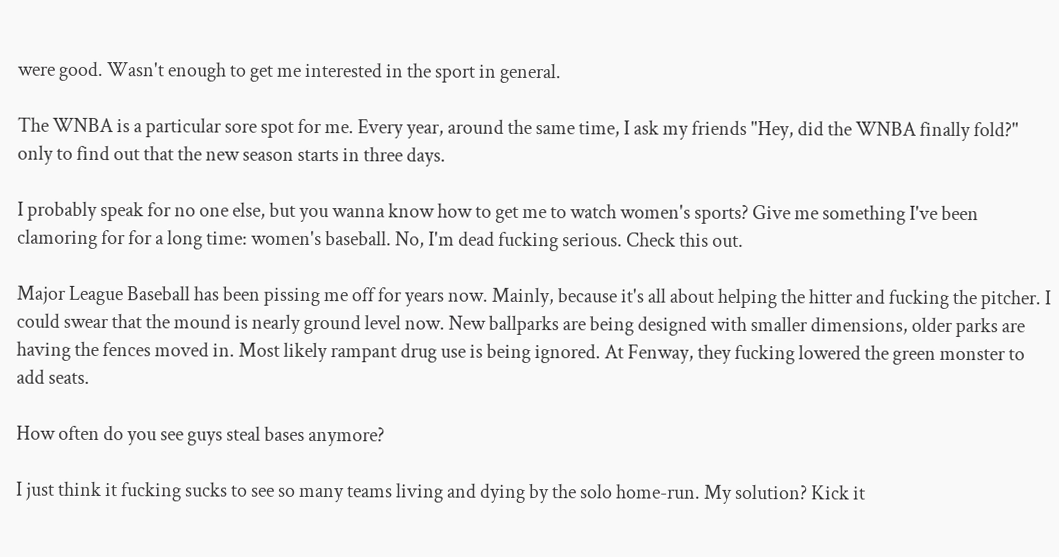were good. Wasn't enough to get me interested in the sport in general.

The WNBA is a particular sore spot for me. Every year, around the same time, I ask my friends "Hey, did the WNBA finally fold?" only to find out that the new season starts in three days.

I probably speak for no one else, but you wanna know how to get me to watch women's sports? Give me something I've been clamoring for for a long time: women's baseball. No, I'm dead fucking serious. Check this out.

Major League Baseball has been pissing me off for years now. Mainly, because it's all about helping the hitter and fucking the pitcher. I could swear that the mound is nearly ground level now. New ballparks are being designed with smaller dimensions, older parks are having the fences moved in. Most likely rampant drug use is being ignored. At Fenway, they fucking lowered the green monster to add seats.

How often do you see guys steal bases anymore?

I just think it fucking sucks to see so many teams living and dying by the solo home-run. My solution? Kick it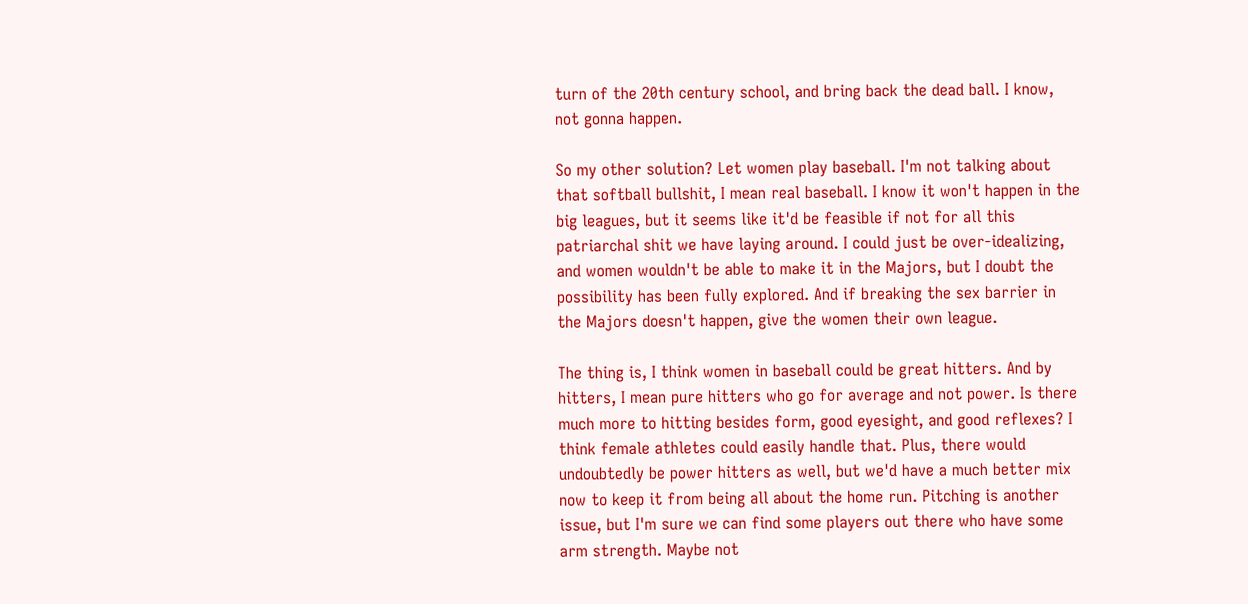turn of the 20th century school, and bring back the dead ball. I know, not gonna happen.

So my other solution? Let women play baseball. I'm not talking about that softball bullshit, I mean real baseball. I know it won't happen in the big leagues, but it seems like it'd be feasible if not for all this patriarchal shit we have laying around. I could just be over-idealizing, and women wouldn't be able to make it in the Majors, but I doubt the possibility has been fully explored. And if breaking the sex barrier in the Majors doesn't happen, give the women their own league.

The thing is, I think women in baseball could be great hitters. And by hitters, I mean pure hitters who go for average and not power. Is there much more to hitting besides form, good eyesight, and good reflexes? I think female athletes could easily handle that. Plus, there would undoubtedly be power hitters as well, but we'd have a much better mix now to keep it from being all about the home run. Pitching is another issue, but I'm sure we can find some players out there who have some arm strength. Maybe not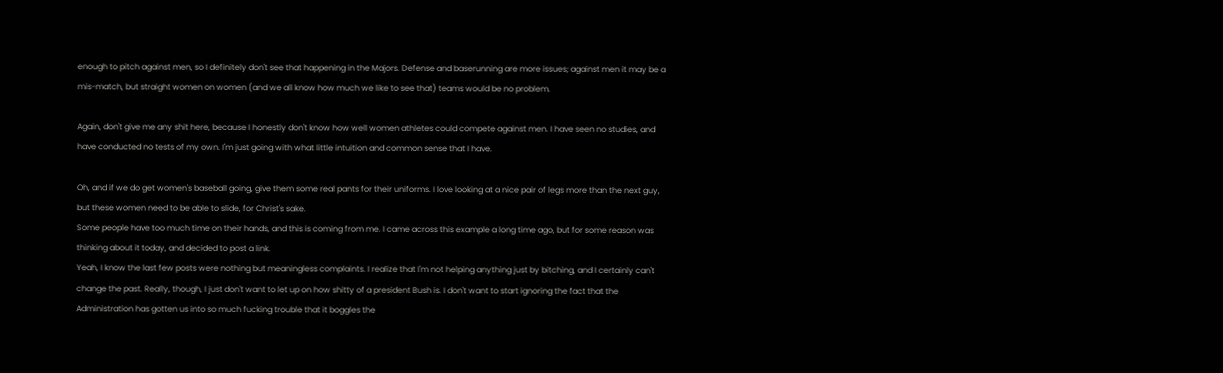enough to pitch against men, so I definitely don't see that happening in the Majors. Defense and baserunning are more issues; against men it may be a mis-match, but straight women on women (and we all know how much we like to see that) teams would be no problem.

Again, don't give me any shit here, because I honestly don't know how well women athletes could compete against men. I have seen no studies, and have conducted no tests of my own. I'm just going with what little intuition and common sense that I have.

Oh, and if we do get women's baseball going, give them some real pants for their uniforms. I love looking at a nice pair of legs more than the next guy, but these women need to be able to slide, for Christ's sake.
Some people have too much time on their hands, and this is coming from me. I came across this example a long time ago, but for some reason was thinking about it today, and decided to post a link.
Yeah, I know the last few posts were nothing but meaningless complaints. I realize that I'm not helping anything just by bitching, and I certainly can't change the past. Really, though, I just don't want to let up on how shitty of a president Bush is. I don't want to start ignoring the fact that the Administration has gotten us into so much fucking trouble that it boggles the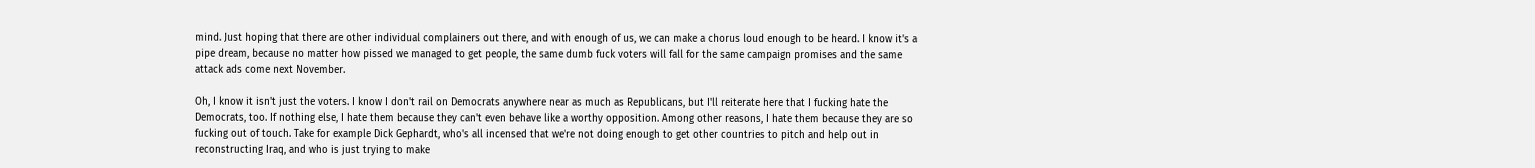mind. Just hoping that there are other individual complainers out there, and with enough of us, we can make a chorus loud enough to be heard. I know it's a pipe dream, because no matter how pissed we managed to get people, the same dumb fuck voters will fall for the same campaign promises and the same attack ads come next November.

Oh, I know it isn't just the voters. I know I don't rail on Democrats anywhere near as much as Republicans, but I'll reiterate here that I fucking hate the Democrats, too. If nothing else, I hate them because they can't even behave like a worthy opposition. Among other reasons, I hate them because they are so fucking out of touch. Take for example Dick Gephardt, who's all incensed that we're not doing enough to get other countries to pitch and help out in reconstructing Iraq, and who is just trying to make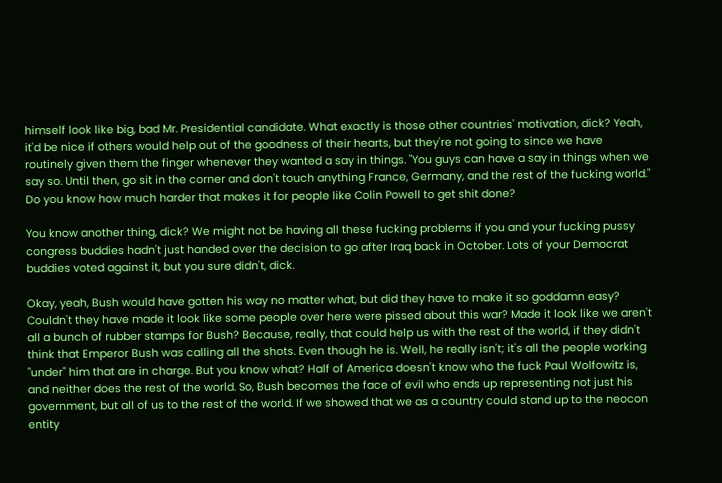himself look like big, bad Mr. Presidential candidate. What exactly is those other countries' motivation, dick? Yeah, it'd be nice if others would help out of the goodness of their hearts, but they're not going to since we have routinely given them the finger whenever they wanted a say in things. "You guys can have a say in things when we say so. Until then, go sit in the corner and don't touch anything France, Germany, and the rest of the fucking world." Do you know how much harder that makes it for people like Colin Powell to get shit done?

You know another thing, dick? We might not be having all these fucking problems if you and your fucking pussy congress buddies hadn't just handed over the decision to go after Iraq back in October. Lots of your Democrat buddies voted against it, but you sure didn't, dick.

Okay, yeah, Bush would have gotten his way no matter what, but did they have to make it so goddamn easy? Couldn't they have made it look like some people over here were pissed about this war? Made it look like we aren't all a bunch of rubber stamps for Bush? Because, really, that could help us with the rest of the world, if they didn't think that Emperor Bush was calling all the shots. Even though he is. Well, he really isn't; it's all the people working "under" him that are in charge. But you know what? Half of America doesn't know who the fuck Paul Wolfowitz is, and neither does the rest of the world. So, Bush becomes the face of evil who ends up representing not just his government, but all of us to the rest of the world. If we showed that we as a country could stand up to the neocon entity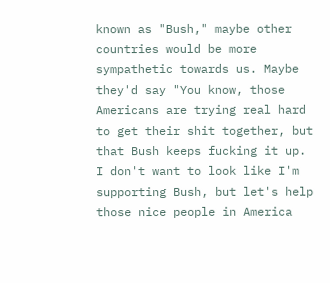known as "Bush," maybe other countries would be more sympathetic towards us. Maybe they'd say "You know, those Americans are trying real hard to get their shit together, but that Bush keeps fucking it up. I don't want to look like I'm supporting Bush, but let's help those nice people in America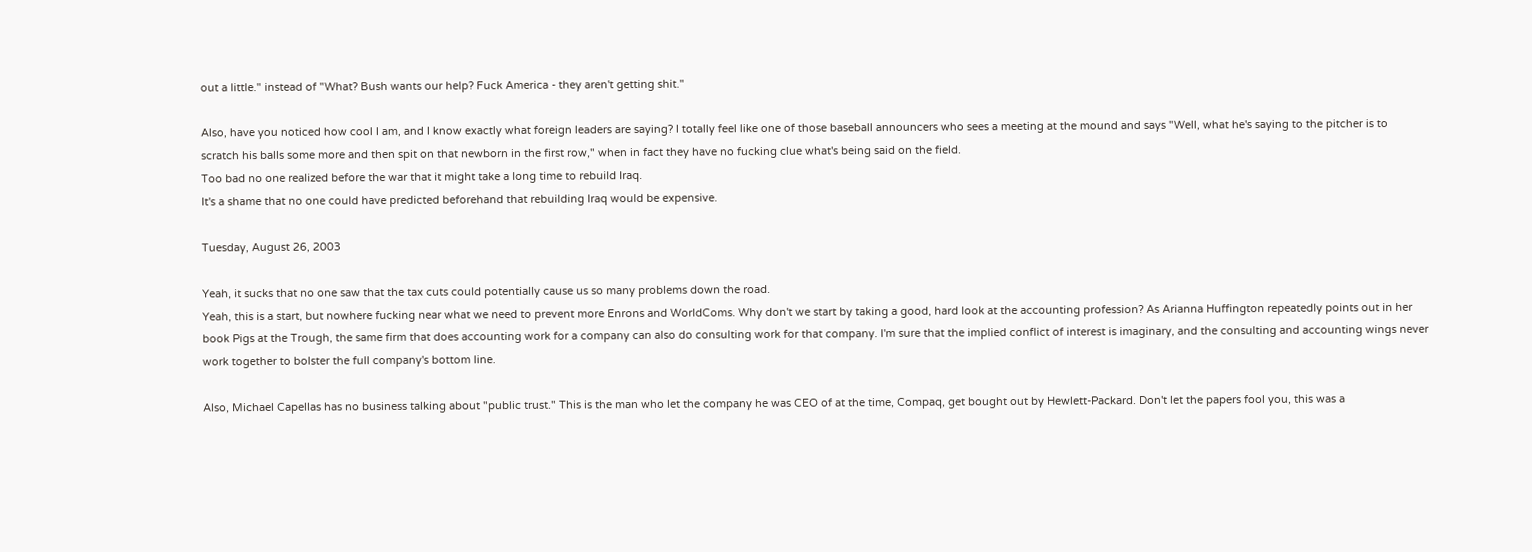out a little." instead of "What? Bush wants our help? Fuck America - they aren't getting shit."

Also, have you noticed how cool I am, and I know exactly what foreign leaders are saying? I totally feel like one of those baseball announcers who sees a meeting at the mound and says "Well, what he's saying to the pitcher is to scratch his balls some more and then spit on that newborn in the first row," when in fact they have no fucking clue what's being said on the field.
Too bad no one realized before the war that it might take a long time to rebuild Iraq.
It's a shame that no one could have predicted beforehand that rebuilding Iraq would be expensive.

Tuesday, August 26, 2003

Yeah, it sucks that no one saw that the tax cuts could potentially cause us so many problems down the road.
Yeah, this is a start, but nowhere fucking near what we need to prevent more Enrons and WorldComs. Why don't we start by taking a good, hard look at the accounting profession? As Arianna Huffington repeatedly points out in her book Pigs at the Trough, the same firm that does accounting work for a company can also do consulting work for that company. I'm sure that the implied conflict of interest is imaginary, and the consulting and accounting wings never work together to bolster the full company's bottom line.

Also, Michael Capellas has no business talking about "public trust." This is the man who let the company he was CEO of at the time, Compaq, get bought out by Hewlett-Packard. Don't let the papers fool you, this was a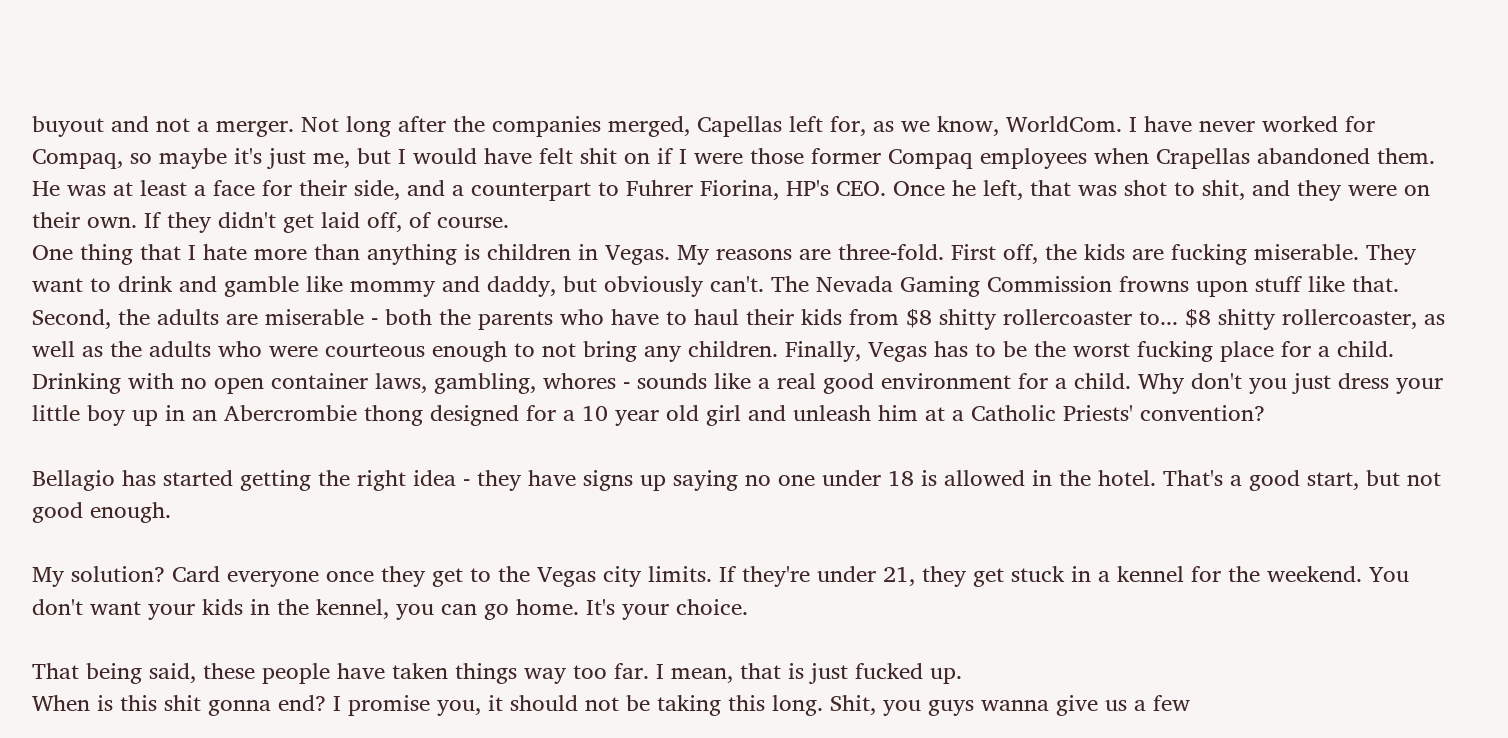buyout and not a merger. Not long after the companies merged, Capellas left for, as we know, WorldCom. I have never worked for Compaq, so maybe it's just me, but I would have felt shit on if I were those former Compaq employees when Crapellas abandoned them. He was at least a face for their side, and a counterpart to Fuhrer Fiorina, HP's CEO. Once he left, that was shot to shit, and they were on their own. If they didn't get laid off, of course.
One thing that I hate more than anything is children in Vegas. My reasons are three-fold. First off, the kids are fucking miserable. They want to drink and gamble like mommy and daddy, but obviously can't. The Nevada Gaming Commission frowns upon stuff like that. Second, the adults are miserable - both the parents who have to haul their kids from $8 shitty rollercoaster to... $8 shitty rollercoaster, as well as the adults who were courteous enough to not bring any children. Finally, Vegas has to be the worst fucking place for a child. Drinking with no open container laws, gambling, whores - sounds like a real good environment for a child. Why don't you just dress your little boy up in an Abercrombie thong designed for a 10 year old girl and unleash him at a Catholic Priests' convention?

Bellagio has started getting the right idea - they have signs up saying no one under 18 is allowed in the hotel. That's a good start, but not good enough.

My solution? Card everyone once they get to the Vegas city limits. If they're under 21, they get stuck in a kennel for the weekend. You don't want your kids in the kennel, you can go home. It's your choice.

That being said, these people have taken things way too far. I mean, that is just fucked up.
When is this shit gonna end? I promise you, it should not be taking this long. Shit, you guys wanna give us a few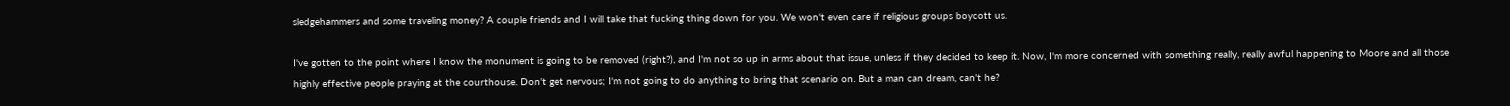sledgehammers and some traveling money? A couple friends and I will take that fucking thing down for you. We won't even care if religious groups boycott us.

I've gotten to the point where I know the monument is going to be removed (right?), and I'm not so up in arms about that issue, unless if they decided to keep it. Now, I'm more concerned with something really, really awful happening to Moore and all those highly effective people praying at the courthouse. Don't get nervous; I'm not going to do anything to bring that scenario on. But a man can dream, can't he?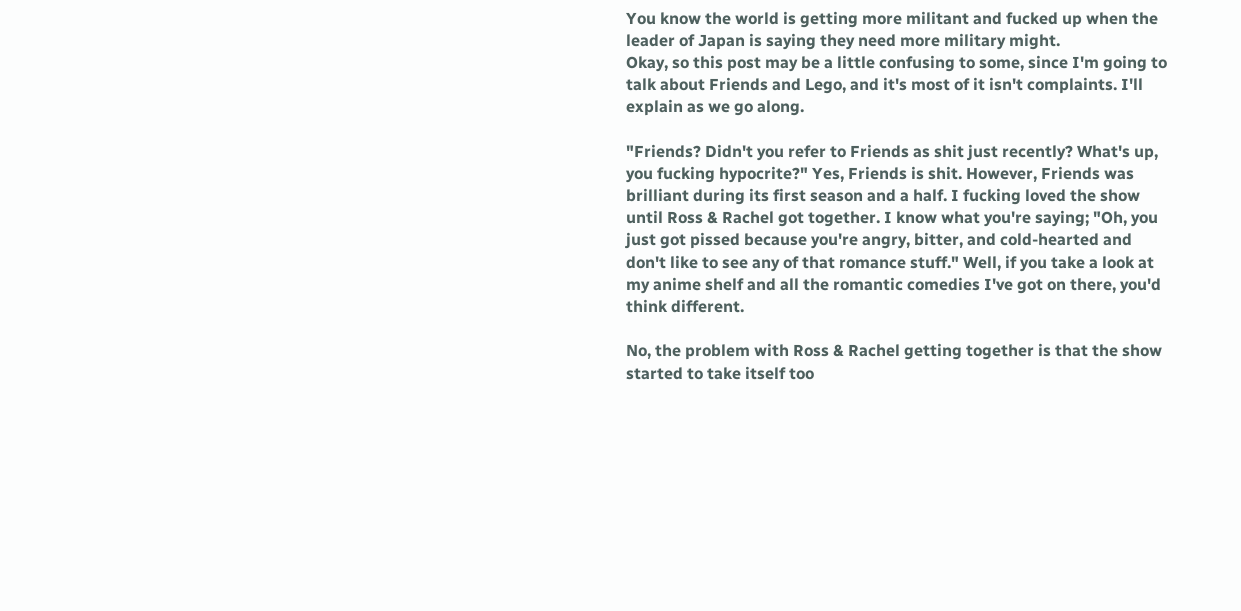You know the world is getting more militant and fucked up when the leader of Japan is saying they need more military might.
Okay, so this post may be a little confusing to some, since I'm going to talk about Friends and Lego, and it's most of it isn't complaints. I'll explain as we go along.

"Friends? Didn't you refer to Friends as shit just recently? What's up, you fucking hypocrite?" Yes, Friends is shit. However, Friends was brilliant during its first season and a half. I fucking loved the show until Ross & Rachel got together. I know what you're saying; "Oh, you just got pissed because you're angry, bitter, and cold-hearted and don't like to see any of that romance stuff." Well, if you take a look at my anime shelf and all the romantic comedies I've got on there, you'd think different.

No, the problem with Ross & Rachel getting together is that the show started to take itself too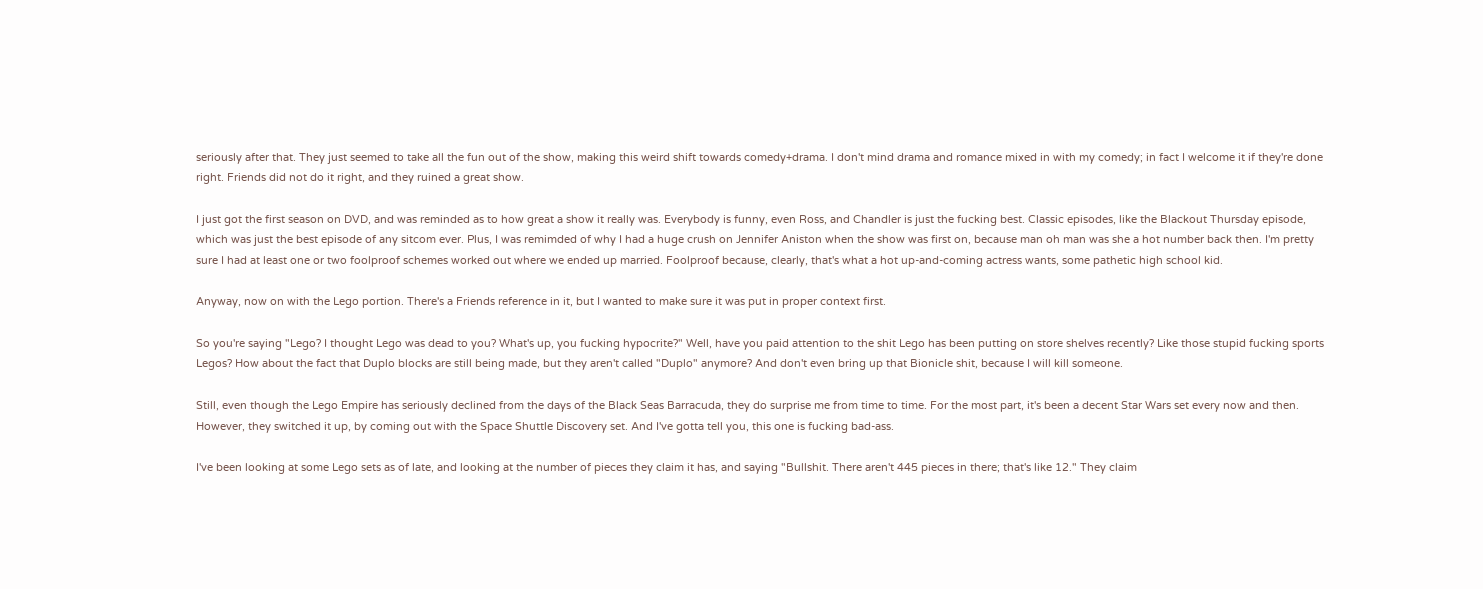seriously after that. They just seemed to take all the fun out of the show, making this weird shift towards comedy+drama. I don't mind drama and romance mixed in with my comedy; in fact I welcome it if they're done right. Friends did not do it right, and they ruined a great show.

I just got the first season on DVD, and was reminded as to how great a show it really was. Everybody is funny, even Ross, and Chandler is just the fucking best. Classic episodes, like the Blackout Thursday episode, which was just the best episode of any sitcom ever. Plus, I was remimded of why I had a huge crush on Jennifer Aniston when the show was first on, because man oh man was she a hot number back then. I'm pretty sure I had at least one or two foolproof schemes worked out where we ended up married. Foolproof because, clearly, that's what a hot up-and-coming actress wants, some pathetic high school kid.

Anyway, now on with the Lego portion. There's a Friends reference in it, but I wanted to make sure it was put in proper context first.

So you're saying "Lego? I thought Lego was dead to you? What's up, you fucking hypocrite?" Well, have you paid attention to the shit Lego has been putting on store shelves recently? Like those stupid fucking sports Legos? How about the fact that Duplo blocks are still being made, but they aren't called "Duplo" anymore? And don't even bring up that Bionicle shit, because I will kill someone.

Still, even though the Lego Empire has seriously declined from the days of the Black Seas Barracuda, they do surprise me from time to time. For the most part, it's been a decent Star Wars set every now and then. However, they switched it up, by coming out with the Space Shuttle Discovery set. And I've gotta tell you, this one is fucking bad-ass.

I've been looking at some Lego sets as of late, and looking at the number of pieces they claim it has, and saying "Bullshit. There aren't 445 pieces in there; that's like 12." They claim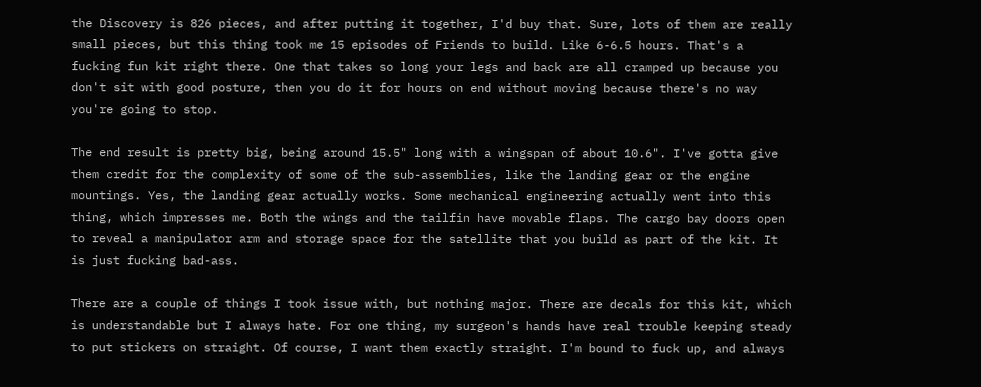the Discovery is 826 pieces, and after putting it together, I'd buy that. Sure, lots of them are really small pieces, but this thing took me 15 episodes of Friends to build. Like 6-6.5 hours. That's a fucking fun kit right there. One that takes so long your legs and back are all cramped up because you don't sit with good posture, then you do it for hours on end without moving because there's no way you're going to stop.

The end result is pretty big, being around 15.5" long with a wingspan of about 10.6". I've gotta give them credit for the complexity of some of the sub-assemblies, like the landing gear or the engine mountings. Yes, the landing gear actually works. Some mechanical engineering actually went into this thing, which impresses me. Both the wings and the tailfin have movable flaps. The cargo bay doors open to reveal a manipulator arm and storage space for the satellite that you build as part of the kit. It is just fucking bad-ass.

There are a couple of things I took issue with, but nothing major. There are decals for this kit, which is understandable but I always hate. For one thing, my surgeon's hands have real trouble keeping steady to put stickers on straight. Of course, I want them exactly straight. I'm bound to fuck up, and always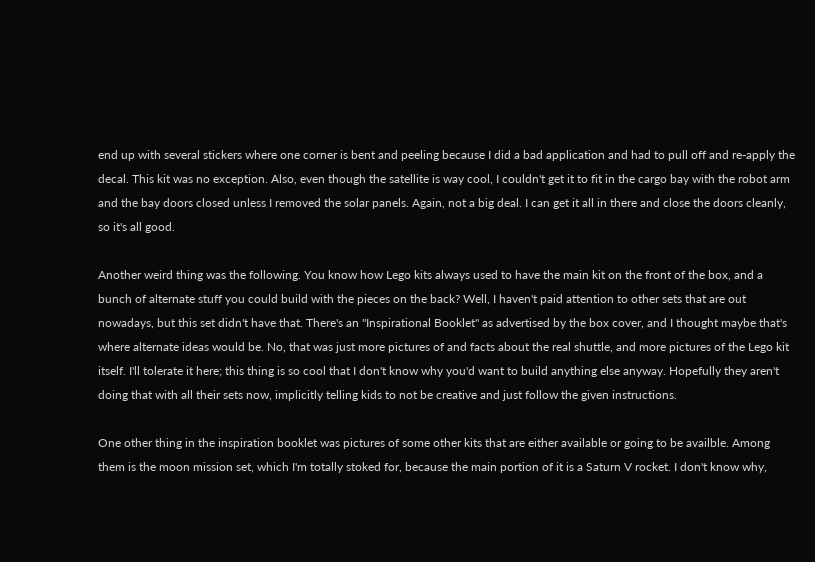end up with several stickers where one corner is bent and peeling because I did a bad application and had to pull off and re-apply the decal. This kit was no exception. Also, even though the satellite is way cool, I couldn't get it to fit in the cargo bay with the robot arm and the bay doors closed unless I removed the solar panels. Again, not a big deal. I can get it all in there and close the doors cleanly, so it's all good.

Another weird thing was the following. You know how Lego kits always used to have the main kit on the front of the box, and a bunch of alternate stuff you could build with the pieces on the back? Well, I haven't paid attention to other sets that are out nowadays, but this set didn't have that. There's an "Inspirational Booklet" as advertised by the box cover, and I thought maybe that's where alternate ideas would be. No, that was just more pictures of and facts about the real shuttle, and more pictures of the Lego kit itself. I'll tolerate it here; this thing is so cool that I don't know why you'd want to build anything else anyway. Hopefully they aren't doing that with all their sets now, implicitly telling kids to not be creative and just follow the given instructions.

One other thing in the inspiration booklet was pictures of some other kits that are either available or going to be availble. Among them is the moon mission set, which I'm totally stoked for, because the main portion of it is a Saturn V rocket. I don't know why,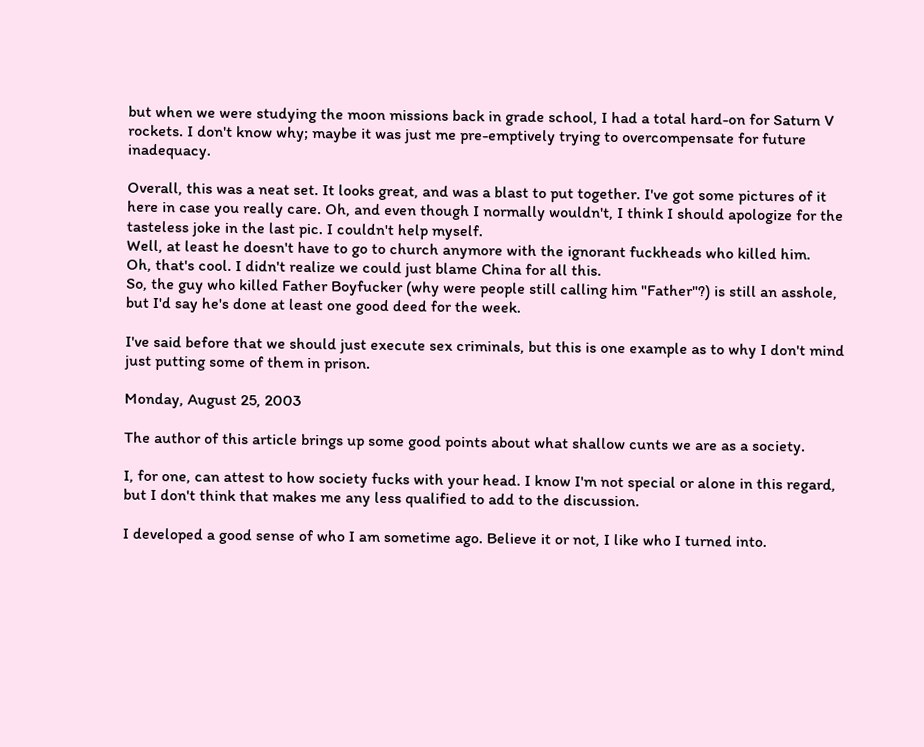but when we were studying the moon missions back in grade school, I had a total hard-on for Saturn V rockets. I don't know why; maybe it was just me pre-emptively trying to overcompensate for future inadequacy.

Overall, this was a neat set. It looks great, and was a blast to put together. I've got some pictures of it here in case you really care. Oh, and even though I normally wouldn't, I think I should apologize for the tasteless joke in the last pic. I couldn't help myself.
Well, at least he doesn't have to go to church anymore with the ignorant fuckheads who killed him.
Oh, that's cool. I didn't realize we could just blame China for all this.
So, the guy who killed Father Boyfucker (why were people still calling him "Father"?) is still an asshole, but I'd say he's done at least one good deed for the week.

I've said before that we should just execute sex criminals, but this is one example as to why I don't mind just putting some of them in prison.

Monday, August 25, 2003

The author of this article brings up some good points about what shallow cunts we are as a society.

I, for one, can attest to how society fucks with your head. I know I'm not special or alone in this regard, but I don't think that makes me any less qualified to add to the discussion.

I developed a good sense of who I am sometime ago. Believe it or not, I like who I turned into.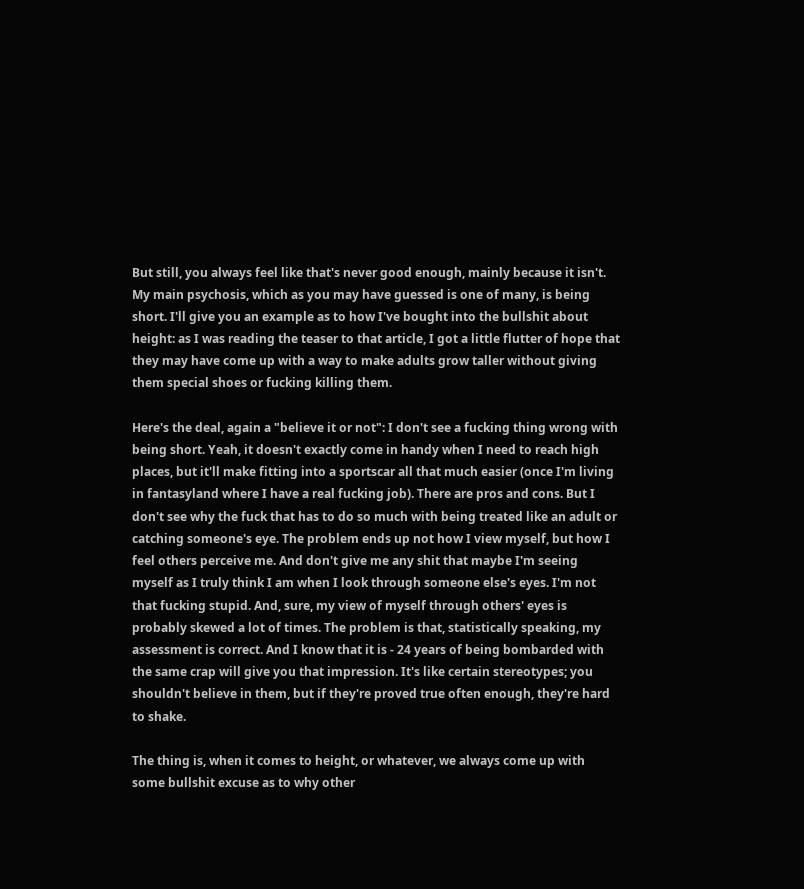But still, you always feel like that's never good enough, mainly because it isn't. My main psychosis, which as you may have guessed is one of many, is being short. I'll give you an example as to how I've bought into the bullshit about height: as I was reading the teaser to that article, I got a little flutter of hope that they may have come up with a way to make adults grow taller without giving them special shoes or fucking killing them.

Here's the deal, again a "believe it or not": I don't see a fucking thing wrong with being short. Yeah, it doesn't exactly come in handy when I need to reach high places, but it'll make fitting into a sportscar all that much easier (once I'm living in fantasyland where I have a real fucking job). There are pros and cons. But I don't see why the fuck that has to do so much with being treated like an adult or catching someone's eye. The problem ends up not how I view myself, but how I feel others perceive me. And don't give me any shit that maybe I'm seeing myself as I truly think I am when I look through someone else's eyes. I'm not that fucking stupid. And, sure, my view of myself through others' eyes is probably skewed a lot of times. The problem is that, statistically speaking, my assessment is correct. And I know that it is - 24 years of being bombarded with the same crap will give you that impression. It's like certain stereotypes; you shouldn't believe in them, but if they're proved true often enough, they're hard to shake.

The thing is, when it comes to height, or whatever, we always come up with some bullshit excuse as to why other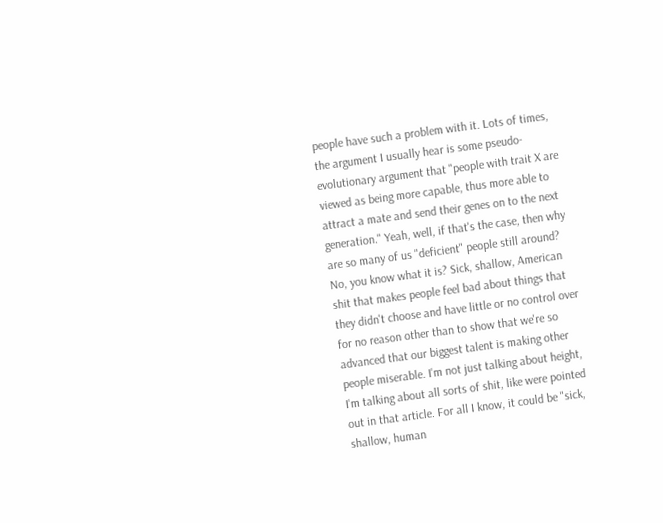people have such a problem with it. Lots of times, the argument I usually hear is some pseudo-evolutionary argument that "people with trait X are viewed as being more capable, thus more able to attract a mate and send their genes on to the next generation." Yeah, well, if that's the case, then why are so many of us "deficient" people still around? No, you know what it is? Sick, shallow, American shit that makes people feel bad about things that they didn't choose and have little or no control over for no reason other than to show that we're so advanced that our biggest talent is making other people miserable. I'm not just talking about height, I'm talking about all sorts of shit, like were pointed out in that article. For all I know, it could be "sick, shallow, human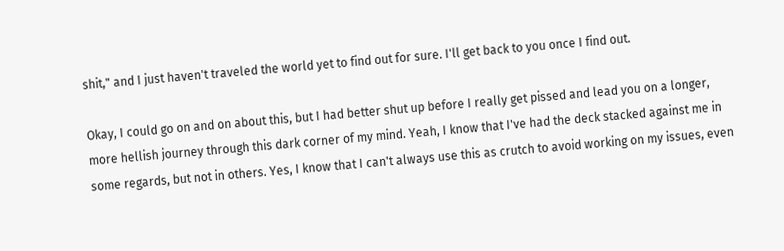shit," and I just haven't traveled the world yet to find out for sure. I'll get back to you once I find out.

Okay, I could go on and on about this, but I had better shut up before I really get pissed and lead you on a longer, more hellish journey through this dark corner of my mind. Yeah, I know that I've had the deck stacked against me in some regards, but not in others. Yes, I know that I can't always use this as crutch to avoid working on my issues, even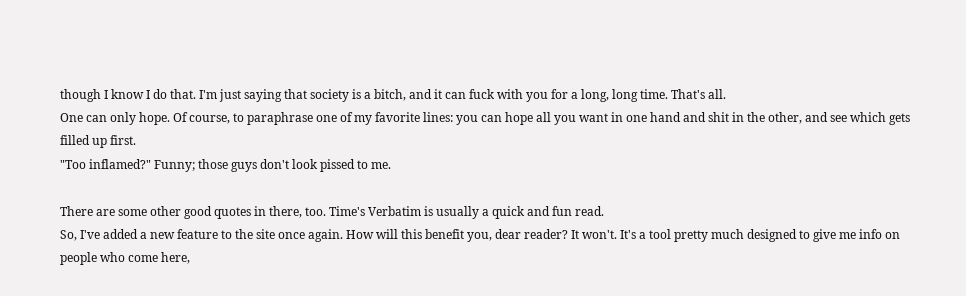though I know I do that. I'm just saying that society is a bitch, and it can fuck with you for a long, long time. That's all.
One can only hope. Of course, to paraphrase one of my favorite lines: you can hope all you want in one hand and shit in the other, and see which gets filled up first.
"Too inflamed?" Funny; those guys don't look pissed to me.

There are some other good quotes in there, too. Time's Verbatim is usually a quick and fun read.
So, I've added a new feature to the site once again. How will this benefit you, dear reader? It won't. It's a tool pretty much designed to give me info on people who come here,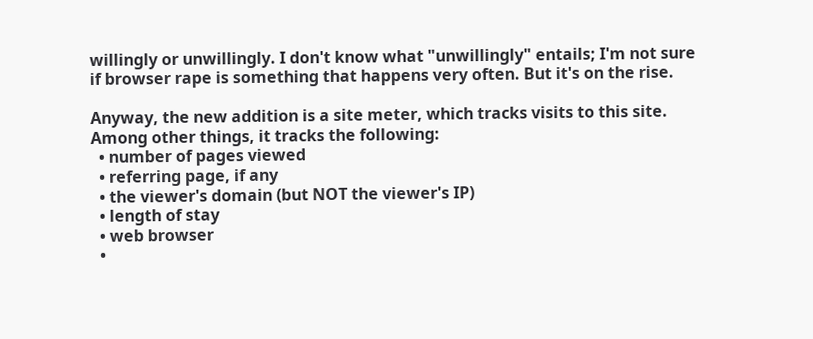willingly or unwillingly. I don't know what "unwillingly" entails; I'm not sure if browser rape is something that happens very often. But it's on the rise.

Anyway, the new addition is a site meter, which tracks visits to this site. Among other things, it tracks the following:
  • number of pages viewed
  • referring page, if any
  • the viewer's domain (but NOT the viewer's IP)
  • length of stay
  • web browser
  •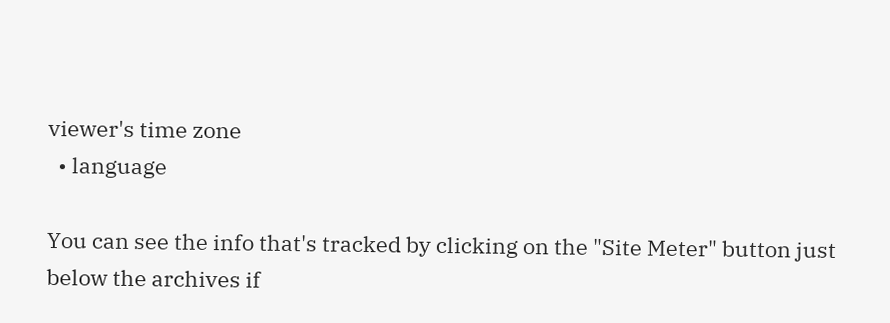viewer's time zone
  • language

You can see the info that's tracked by clicking on the "Site Meter" button just below the archives if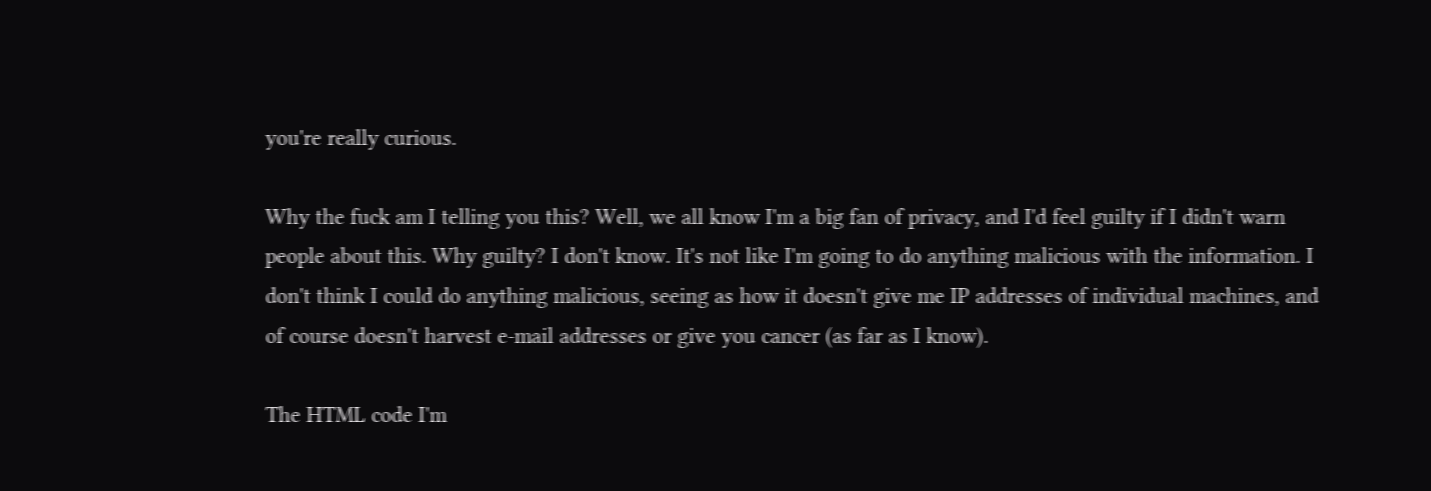you're really curious.

Why the fuck am I telling you this? Well, we all know I'm a big fan of privacy, and I'd feel guilty if I didn't warn people about this. Why guilty? I don't know. It's not like I'm going to do anything malicious with the information. I don't think I could do anything malicious, seeing as how it doesn't give me IP addresses of individual machines, and of course doesn't harvest e-mail addresses or give you cancer (as far as I know).

The HTML code I'm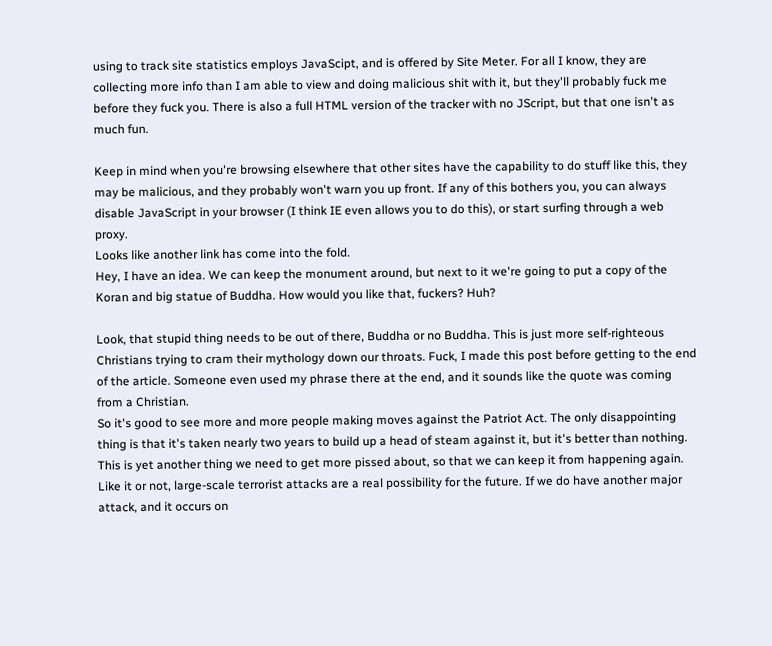using to track site statistics employs JavaScipt, and is offered by Site Meter. For all I know, they are collecting more info than I am able to view and doing malicious shit with it, but they'll probably fuck me before they fuck you. There is also a full HTML version of the tracker with no JScript, but that one isn't as much fun.

Keep in mind when you're browsing elsewhere that other sites have the capability to do stuff like this, they may be malicious, and they probably won't warn you up front. If any of this bothers you, you can always disable JavaScript in your browser (I think IE even allows you to do this), or start surfing through a web proxy.
Looks like another link has come into the fold.
Hey, I have an idea. We can keep the monument around, but next to it we're going to put a copy of the Koran and big statue of Buddha. How would you like that, fuckers? Huh?

Look, that stupid thing needs to be out of there, Buddha or no Buddha. This is just more self-righteous Christians trying to cram their mythology down our throats. Fuck, I made this post before getting to the end of the article. Someone even used my phrase there at the end, and it sounds like the quote was coming from a Christian.
So it's good to see more and more people making moves against the Patriot Act. The only disappointing thing is that it's taken nearly two years to build up a head of steam against it, but it's better than nothing. This is yet another thing we need to get more pissed about, so that we can keep it from happening again. Like it or not, large-scale terrorist attacks are a real possibility for the future. If we do have another major attack, and it occurs on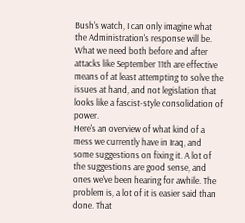Bush's watch, I can only imagine what the Administration's response will be. What we need both before and after attacks like September 11th are effective means of at least attempting to solve the issues at hand, and not legislation that looks like a fascist-style consolidation of power.
Here's an overview of what kind of a mess we currently have in Iraq, and some suggestions on fixing it. A lot of the suggestions are good sense, and ones we've been hearing for awhile. The problem is, a lot of it is easier said than done. That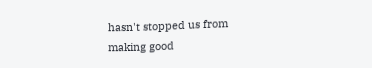hasn't stopped us from making good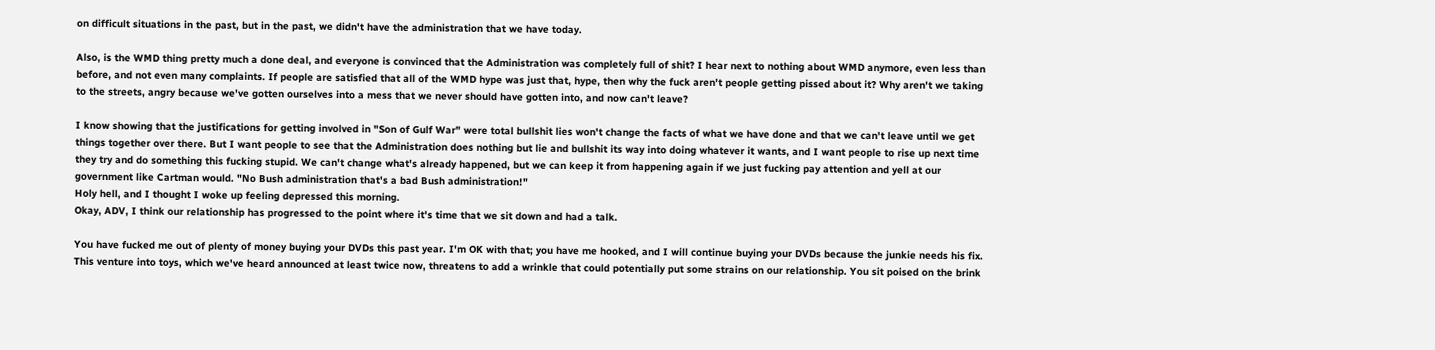on difficult situations in the past, but in the past, we didn't have the administration that we have today.

Also, is the WMD thing pretty much a done deal, and everyone is convinced that the Administration was completely full of shit? I hear next to nothing about WMD anymore, even less than before, and not even many complaints. If people are satisfied that all of the WMD hype was just that, hype, then why the fuck aren't people getting pissed about it? Why aren't we taking to the streets, angry because we've gotten ourselves into a mess that we never should have gotten into, and now can't leave?

I know showing that the justifications for getting involved in "Son of Gulf War" were total bullshit lies won't change the facts of what we have done and that we can't leave until we get things together over there. But I want people to see that the Administration does nothing but lie and bullshit its way into doing whatever it wants, and I want people to rise up next time they try and do something this fucking stupid. We can't change what's already happened, but we can keep it from happening again if we just fucking pay attention and yell at our government like Cartman would. "No Bush administration that's a bad Bush administration!"
Holy hell, and I thought I woke up feeling depressed this morning.
Okay, ADV, I think our relationship has progressed to the point where it's time that we sit down and had a talk.

You have fucked me out of plenty of money buying your DVDs this past year. I'm OK with that; you have me hooked, and I will continue buying your DVDs because the junkie needs his fix. This venture into toys, which we've heard announced at least twice now, threatens to add a wrinkle that could potentially put some strains on our relationship. You sit poised on the brink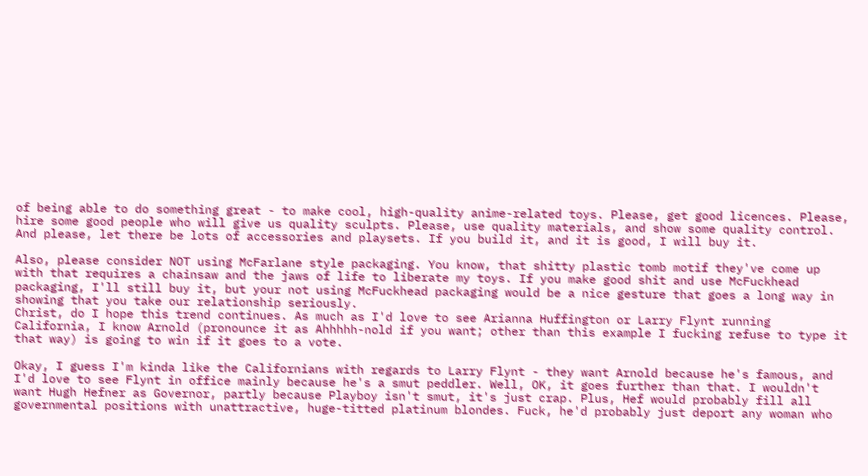of being able to do something great - to make cool, high-quality anime-related toys. Please, get good licences. Please, hire some good people who will give us quality sculpts. Please, use quality materials, and show some quality control. And please, let there be lots of accessories and playsets. If you build it, and it is good, I will buy it.

Also, please consider NOT using McFarlane style packaging. You know, that shitty plastic tomb motif they've come up with that requires a chainsaw and the jaws of life to liberate my toys. If you make good shit and use McFuckhead packaging, I'll still buy it, but your not using McFuckhead packaging would be a nice gesture that goes a long way in showing that you take our relationship seriously.
Christ, do I hope this trend continues. As much as I'd love to see Arianna Huffington or Larry Flynt running California, I know Arnold (pronounce it as Ahhhhh-nold if you want; other than this example I fucking refuse to type it that way) is going to win if it goes to a vote.

Okay, I guess I'm kinda like the Californians with regards to Larry Flynt - they want Arnold because he's famous, and I'd love to see Flynt in office mainly because he's a smut peddler. Well, OK, it goes further than that. I wouldn't want Hugh Hefner as Governor, partly because Playboy isn't smut, it's just crap. Plus, Hef would probably fill all governmental positions with unattractive, huge-titted platinum blondes. Fuck, he'd probably just deport any woman who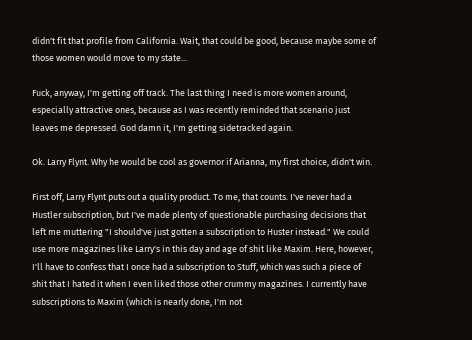didn't fit that profile from California. Wait, that could be good, because maybe some of those women would move to my state...

Fuck, anyway, I'm getting off track. The last thing I need is more women around, especially attractive ones, because as I was recently reminded that scenario just leaves me depressed. God damn it, I'm getting sidetracked again.

Ok. Larry Flynt. Why he would be cool as governor if Arianna, my first choice, didn't win.

First off, Larry Flynt puts out a quality product. To me, that counts. I've never had a Hustler subscription, but I've made plenty of questionable purchasing decisions that left me muttering "I should've just gotten a subscription to Huster instead." We could use more magazines like Larry's in this day and age of shit like Maxim. Here, however, I'll have to confess that I once had a subscription to Stuff, which was such a piece of shit that I hated it when I even liked those other crummy magazines. I currently have subscriptions to Maxim (which is nearly done, I'm not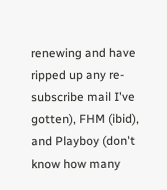renewing and have ripped up any re-subscribe mail I've gotten), FHM (ibid), and Playboy (don't know how many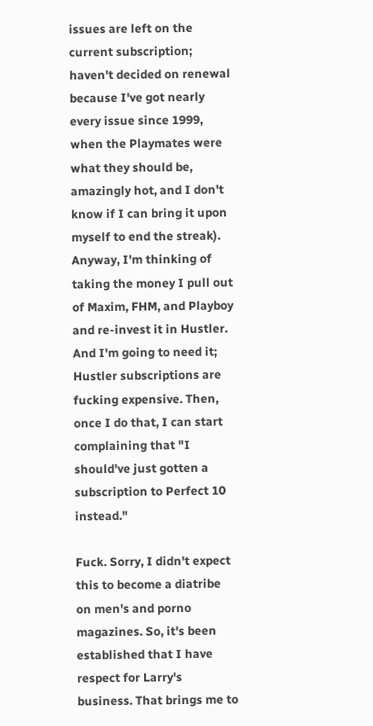issues are left on the current subscription; haven't decided on renewal because I've got nearly every issue since 1999, when the Playmates were what they should be, amazingly hot, and I don't know if I can bring it upon myself to end the streak). Anyway, I'm thinking of taking the money I pull out of Maxim, FHM, and Playboy and re-invest it in Hustler. And I'm going to need it; Hustler subscriptions are fucking expensive. Then, once I do that, I can start complaining that "I should've just gotten a subscription to Perfect 10 instead."

Fuck. Sorry, I didn't expect this to become a diatribe on men's and porno magazines. So, it's been established that I have respect for Larry's business. That brings me to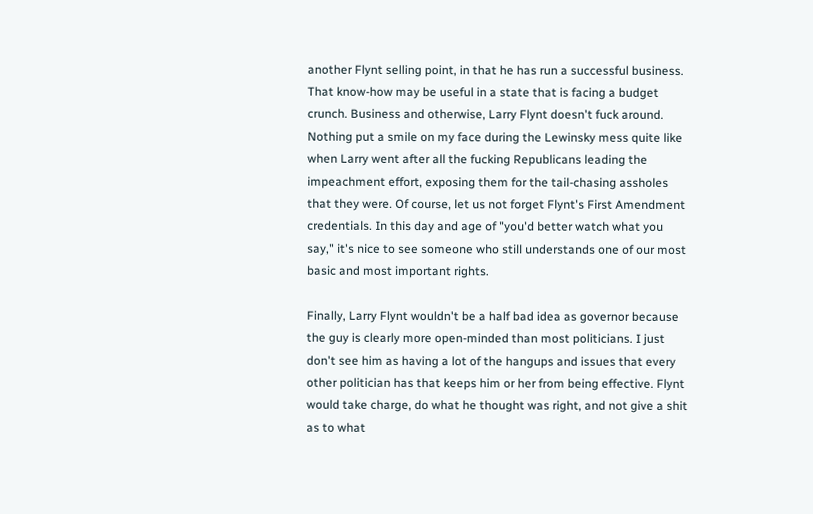another Flynt selling point, in that he has run a successful business. That know-how may be useful in a state that is facing a budget crunch. Business and otherwise, Larry Flynt doesn't fuck around. Nothing put a smile on my face during the Lewinsky mess quite like when Larry went after all the fucking Republicans leading the impeachment effort, exposing them for the tail-chasing assholes that they were. Of course, let us not forget Flynt's First Amendment credentials. In this day and age of "you'd better watch what you say," it's nice to see someone who still understands one of our most basic and most important rights.

Finally, Larry Flynt wouldn't be a half bad idea as governor because the guy is clearly more open-minded than most politicians. I just don't see him as having a lot of the hangups and issues that every other politician has that keeps him or her from being effective. Flynt would take charge, do what he thought was right, and not give a shit as to what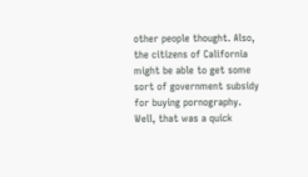other people thought. Also, the citizens of California might be able to get some sort of government subsidy for buying pornography.
Well, that was a quick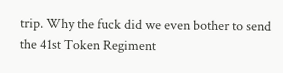trip. Why the fuck did we even bother to send the 41st Token Regiment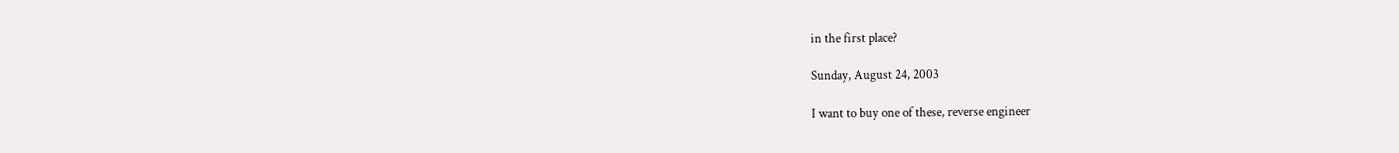in the first place?

Sunday, August 24, 2003

I want to buy one of these, reverse engineer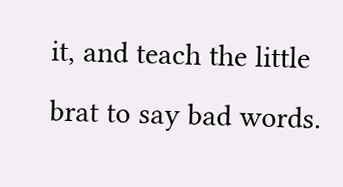it, and teach the little brat to say bad words.